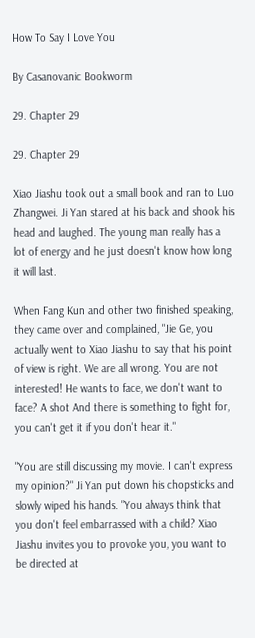How To Say I Love You

By Casanovanic Bookworm

29. Chapter 29

29. Chapter 29

Xiao Jiashu took out a small book and ran to Luo Zhangwei. Ji Yan stared at his back and shook his head and laughed. The young man really has a lot of energy and he just doesn't know how long it will last.

When Fang Kun and other two finished speaking, they came over and complained, "Jie Ge, you actually went to Xiao Jiashu to say that his point of view is right. We are all wrong. You are not interested! He wants to face, we don't want to face? A shot And there is something to fight for, you can't get it if you don't hear it."

"You are still discussing my movie. I can't express my opinion?" Ji Yan put down his chopsticks and slowly wiped his hands. "You always think that you don't feel embarrassed with a child? Xiao Jiashu invites you to provoke you, you want to be directed at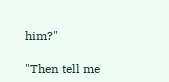him?"

"Then tell me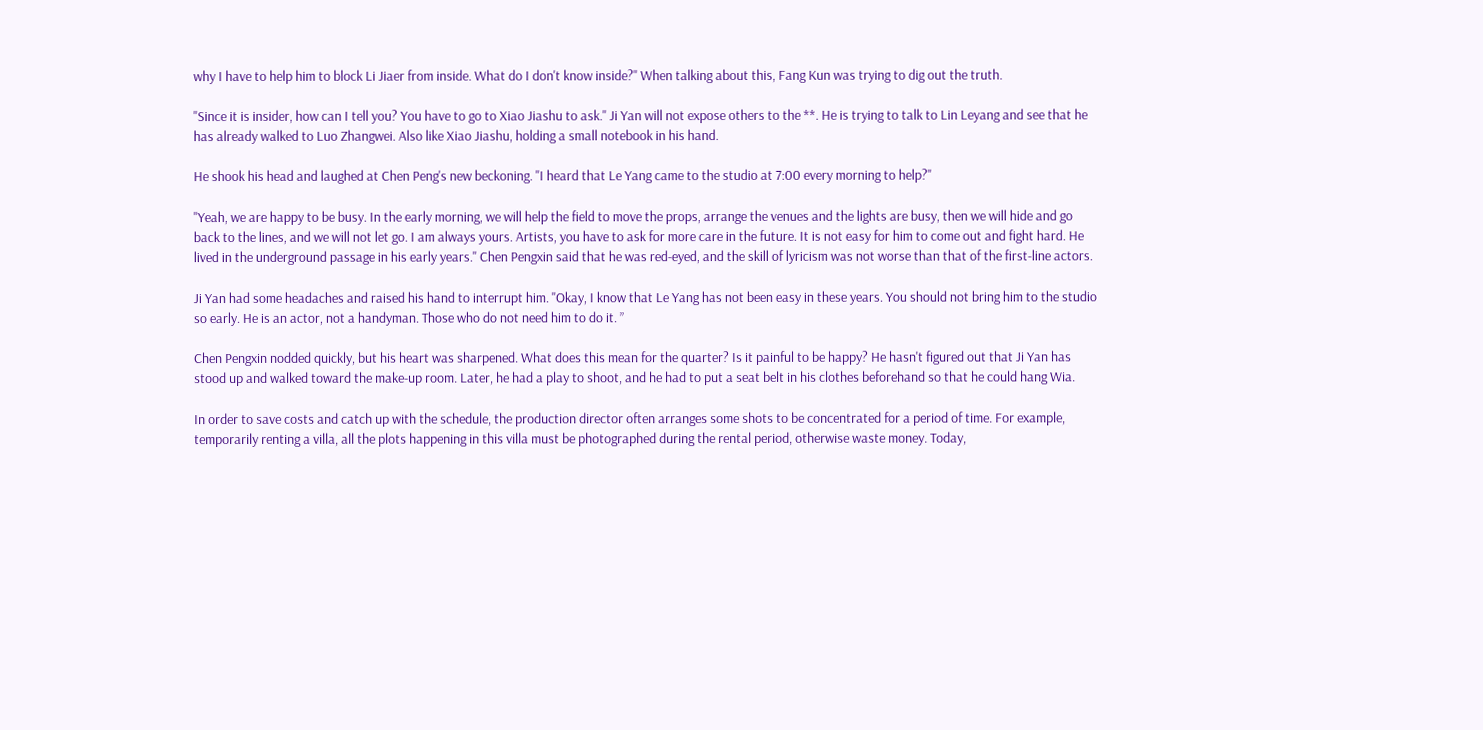why I have to help him to block Li Jiaer from inside. What do I don't know inside?" When talking about this, Fang Kun was trying to dig out the truth.

"Since it is insider, how can I tell you? You have to go to Xiao Jiashu to ask." Ji Yan will not expose others to the **. He is trying to talk to Lin Leyang and see that he has already walked to Luo Zhangwei. Also like Xiao Jiashu, holding a small notebook in his hand.

He shook his head and laughed at Chen Peng's new beckoning. "I heard that Le Yang came to the studio at 7:00 every morning to help?"

"Yeah, we are happy to be busy. In the early morning, we will help the field to move the props, arrange the venues and the lights are busy, then we will hide and go back to the lines, and we will not let go. I am always yours. Artists, you have to ask for more care in the future. It is not easy for him to come out and fight hard. He lived in the underground passage in his early years." Chen Pengxin said that he was red-eyed, and the skill of lyricism was not worse than that of the first-line actors.

Ji Yan had some headaches and raised his hand to interrupt him. "Okay, I know that Le Yang has not been easy in these years. You should not bring him to the studio so early. He is an actor, not a handyman. Those who do not need him to do it. ”

Chen Pengxin nodded quickly, but his heart was sharpened. What does this mean for the quarter? Is it painful to be happy? He hasn't figured out that Ji Yan has stood up and walked toward the make-up room. Later, he had a play to shoot, and he had to put a seat belt in his clothes beforehand so that he could hang Wia.

In order to save costs and catch up with the schedule, the production director often arranges some shots to be concentrated for a period of time. For example, temporarily renting a villa, all the plots happening in this villa must be photographed during the rental period, otherwise waste money. Today,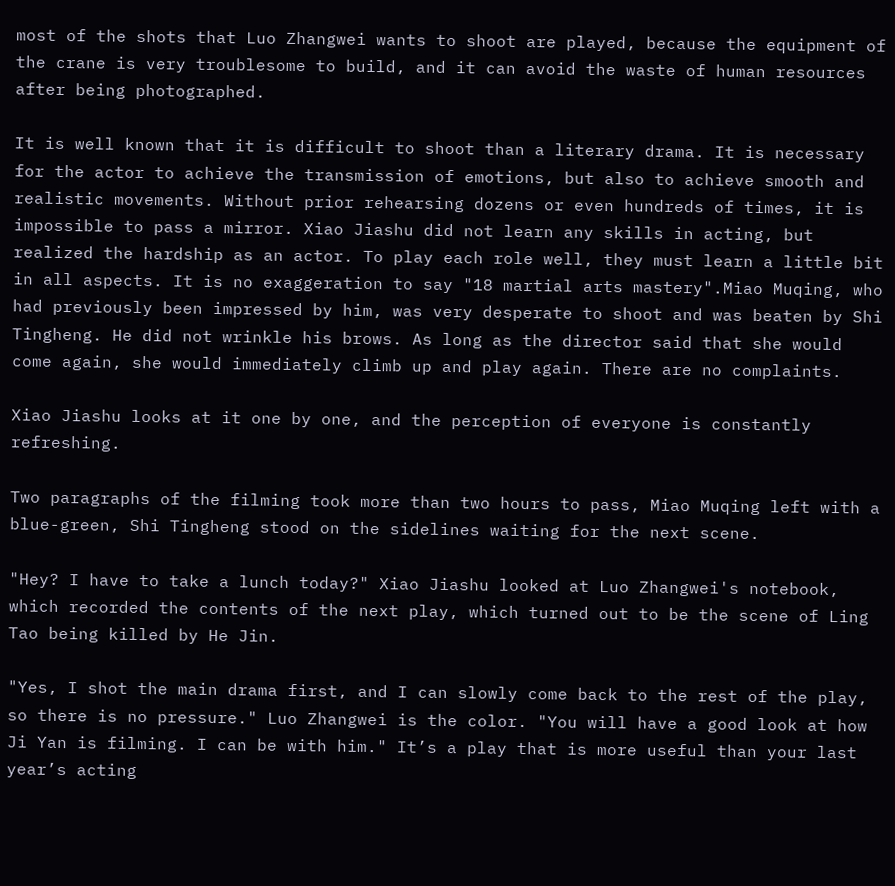most of the shots that Luo Zhangwei wants to shoot are played, because the equipment of the crane is very troublesome to build, and it can avoid the waste of human resources after being photographed.

It is well known that it is difficult to shoot than a literary drama. It is necessary for the actor to achieve the transmission of emotions, but also to achieve smooth and realistic movements. Without prior rehearsing dozens or even hundreds of times, it is impossible to pass a mirror. Xiao Jiashu did not learn any skills in acting, but realized the hardship as an actor. To play each role well, they must learn a little bit in all aspects. It is no exaggeration to say "18 martial arts mastery".Miao Muqing, who had previously been impressed by him, was very desperate to shoot and was beaten by Shi Tingheng. He did not wrinkle his brows. As long as the director said that she would come again, she would immediately climb up and play again. There are no complaints.

Xiao Jiashu looks at it one by one, and the perception of everyone is constantly refreshing.

Two paragraphs of the filming took more than two hours to pass, Miao Muqing left with a blue-green, Shi Tingheng stood on the sidelines waiting for the next scene.

"Hey? I have to take a lunch today?" Xiao Jiashu looked at Luo Zhangwei's notebook, which recorded the contents of the next play, which turned out to be the scene of Ling Tao being killed by He Jin.

"Yes, I shot the main drama first, and I can slowly come back to the rest of the play, so there is no pressure." Luo Zhangwei is the color. "You will have a good look at how Ji Yan is filming. I can be with him." It’s a play that is more useful than your last year’s acting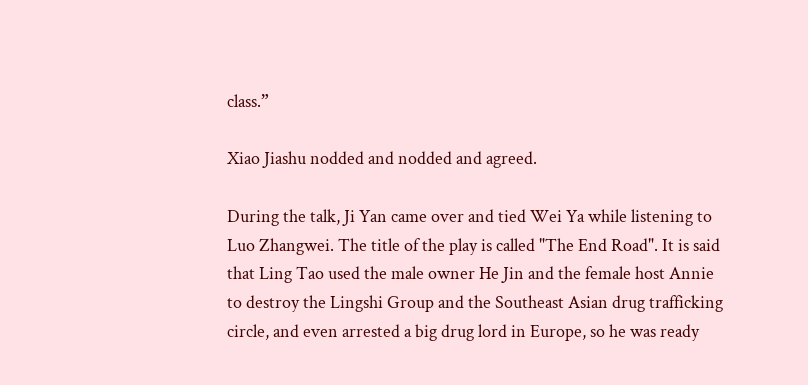class.”

Xiao Jiashu nodded and nodded and agreed.

During the talk, Ji Yan came over and tied Wei Ya while listening to Luo Zhangwei. The title of the play is called "The End Road". It is said that Ling Tao used the male owner He Jin and the female host Annie to destroy the Lingshi Group and the Southeast Asian drug trafficking circle, and even arrested a big drug lord in Europe, so he was ready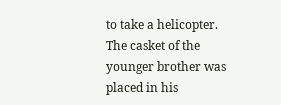to take a helicopter. The casket of the younger brother was placed in his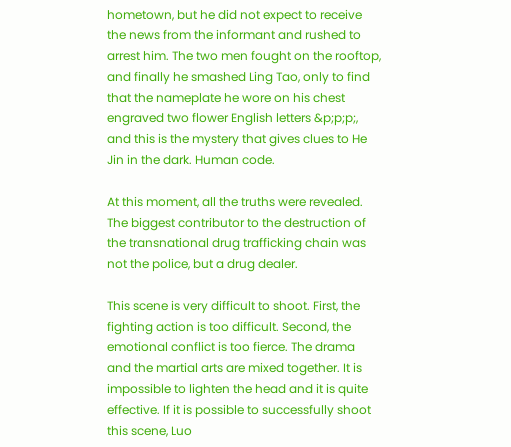hometown, but he did not expect to receive the news from the informant and rushed to arrest him. The two men fought on the rooftop, and finally he smashed Ling Tao, only to find that the nameplate he wore on his chest engraved two flower English letters &p;p;p;, and this is the mystery that gives clues to He Jin in the dark. Human code.

At this moment, all the truths were revealed. The biggest contributor to the destruction of the transnational drug trafficking chain was not the police, but a drug dealer.

This scene is very difficult to shoot. First, the fighting action is too difficult. Second, the emotional conflict is too fierce. The drama and the martial arts are mixed together. It is impossible to lighten the head and it is quite effective. If it is possible to successfully shoot this scene, Luo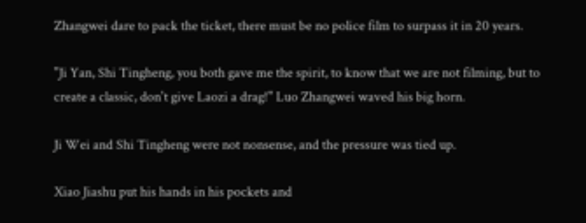Zhangwei dare to pack the ticket, there must be no police film to surpass it in 20 years.

"Ji Yan, Shi Tingheng, you both gave me the spirit, to know that we are not filming, but to create a classic, don't give Laozi a drag!" Luo Zhangwei waved his big horn.

Ji Wei and Shi Tingheng were not nonsense, and the pressure was tied up.

Xiao Jiashu put his hands in his pockets and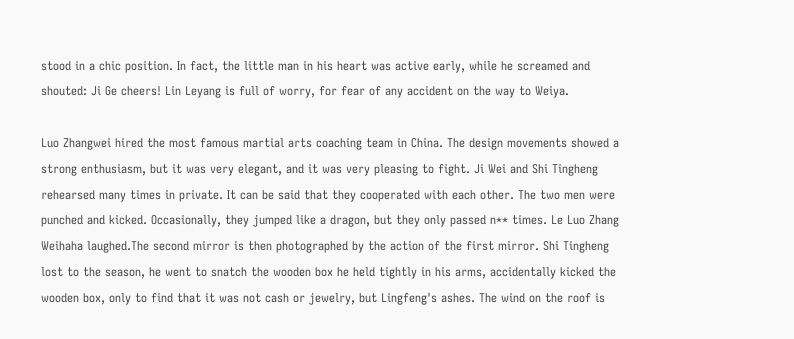stood in a chic position. In fact, the little man in his heart was active early, while he screamed and shouted: Ji Ge cheers! Lin Leyang is full of worry, for fear of any accident on the way to Weiya.

Luo Zhangwei hired the most famous martial arts coaching team in China. The design movements showed a strong enthusiasm, but it was very elegant, and it was very pleasing to fight. Ji Wei and Shi Tingheng rehearsed many times in private. It can be said that they cooperated with each other. The two men were punched and kicked. Occasionally, they jumped like a dragon, but they only passed n** times. Le Luo Zhang Weihaha laughed.The second mirror is then photographed by the action of the first mirror. Shi Tingheng lost to the season, he went to snatch the wooden box he held tightly in his arms, accidentally kicked the wooden box, only to find that it was not cash or jewelry, but Lingfeng's ashes. The wind on the roof is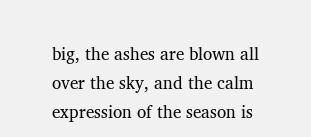big, the ashes are blown all over the sky, and the calm expression of the season is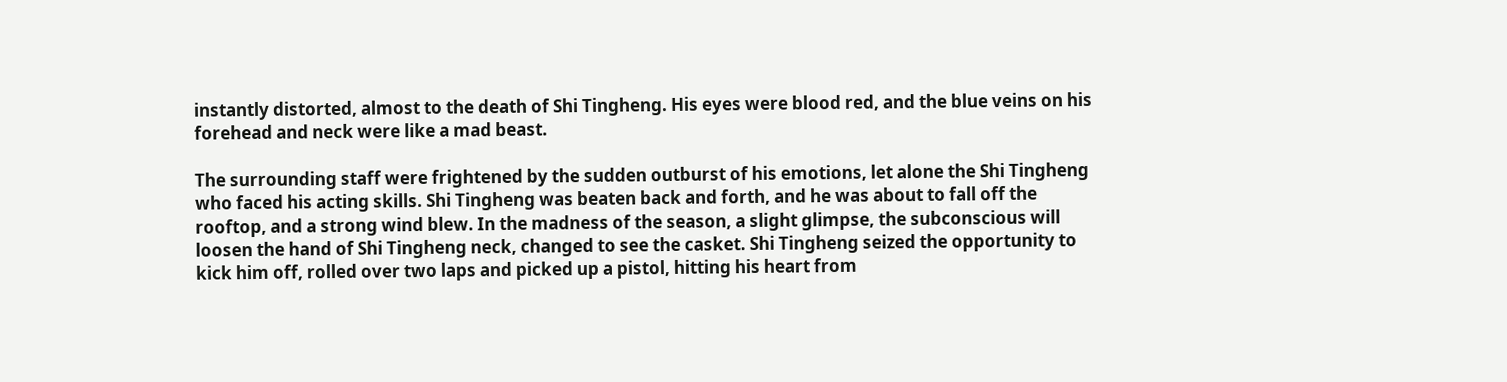instantly distorted, almost to the death of Shi Tingheng. His eyes were blood red, and the blue veins on his forehead and neck were like a mad beast.

The surrounding staff were frightened by the sudden outburst of his emotions, let alone the Shi Tingheng who faced his acting skills. Shi Tingheng was beaten back and forth, and he was about to fall off the rooftop, and a strong wind blew. In the madness of the season, a slight glimpse, the subconscious will loosen the hand of Shi Tingheng neck, changed to see the casket. Shi Tingheng seized the opportunity to kick him off, rolled over two laps and picked up a pistol, hitting his heart from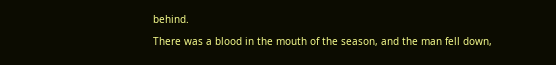behind.

There was a blood in the mouth of the season, and the man fell down,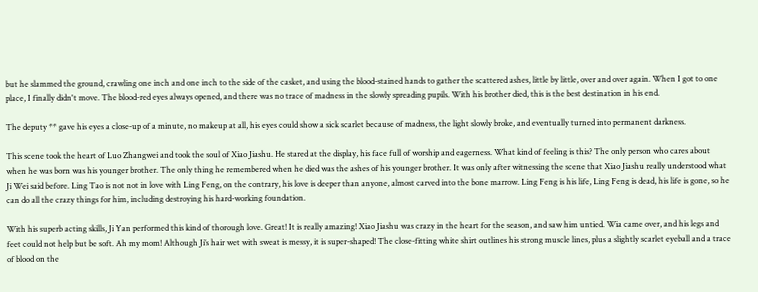but he slammed the ground, crawling one inch and one inch to the side of the casket, and using the blood-stained hands to gather the scattered ashes, little by little, over and over again. When I got to one place, I finally didn't move. The blood-red eyes always opened, and there was no trace of madness in the slowly spreading pupils. With his brother died, this is the best destination in his end.

The deputy ** gave his eyes a close-up of a minute, no makeup at all, his eyes could show a sick scarlet because of madness, the light slowly broke, and eventually turned into permanent darkness.

This scene took the heart of Luo Zhangwei and took the soul of Xiao Jiashu. He stared at the display, his face full of worship and eagerness. What kind of feeling is this? The only person who cares about when he was born was his younger brother. The only thing he remembered when he died was the ashes of his younger brother. It was only after witnessing the scene that Xiao Jiashu really understood what Ji Wei said before. Ling Tao is not not in love with Ling Feng, on the contrary, his love is deeper than anyone, almost carved into the bone marrow. Ling Feng is his life, Ling Feng is dead, his life is gone, so he can do all the crazy things for him, including destroying his hard-working foundation.

With his superb acting skills, Ji Yan performed this kind of thorough love. Great! It is really amazing! Xiao Jiashu was crazy in the heart for the season, and saw him untied. Wia came over, and his legs and feet could not help but be soft. Ah my mom! Although Ji’s hair wet with sweat is messy, it is super-shaped! The close-fitting white shirt outlines his strong muscle lines, plus a slightly scarlet eyeball and a trace of blood on the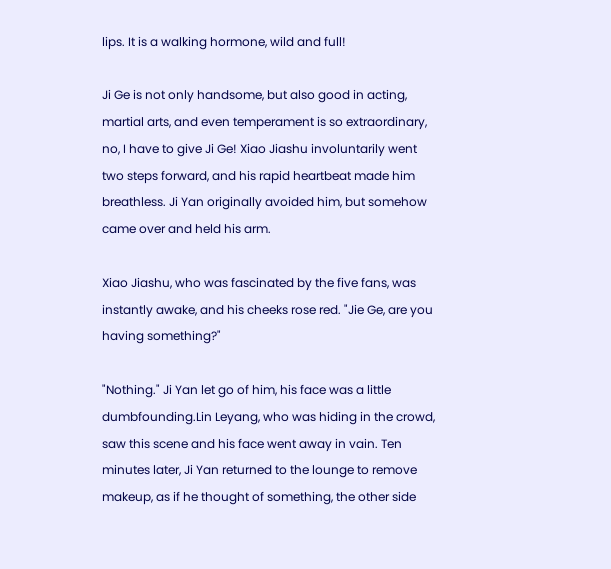lips. It is a walking hormone, wild and full!

Ji Ge is not only handsome, but also good in acting, martial arts, and even temperament is so extraordinary, no, I have to give Ji Ge! Xiao Jiashu involuntarily went two steps forward, and his rapid heartbeat made him breathless. Ji Yan originally avoided him, but somehow came over and held his arm.

Xiao Jiashu, who was fascinated by the five fans, was instantly awake, and his cheeks rose red. "Jie Ge, are you having something?"

"Nothing." Ji Yan let go of him, his face was a little dumbfounding.Lin Leyang, who was hiding in the crowd, saw this scene and his face went away in vain. Ten minutes later, Ji Yan returned to the lounge to remove makeup, as if he thought of something, the other side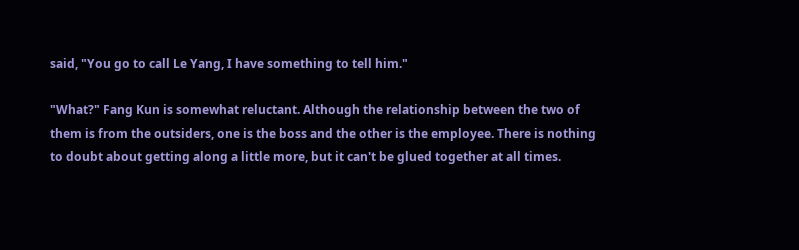said, "You go to call Le Yang, I have something to tell him."

"What?" Fang Kun is somewhat reluctant. Although the relationship between the two of them is from the outsiders, one is the boss and the other is the employee. There is nothing to doubt about getting along a little more, but it can't be glued together at all times.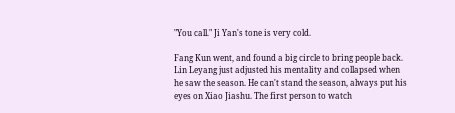"You call." Ji Yan's tone is very cold.

Fang Kun went, and found a big circle to bring people back. Lin Leyang just adjusted his mentality and collapsed when he saw the season. He can't stand the season, always put his eyes on Xiao Jiashu. The first person to watch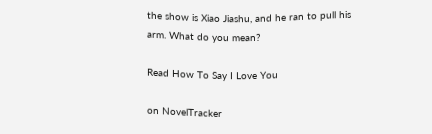the show is Xiao Jiashu, and he ran to pull his arm. What do you mean?

Read How To Say I Love You

on NovelTracker